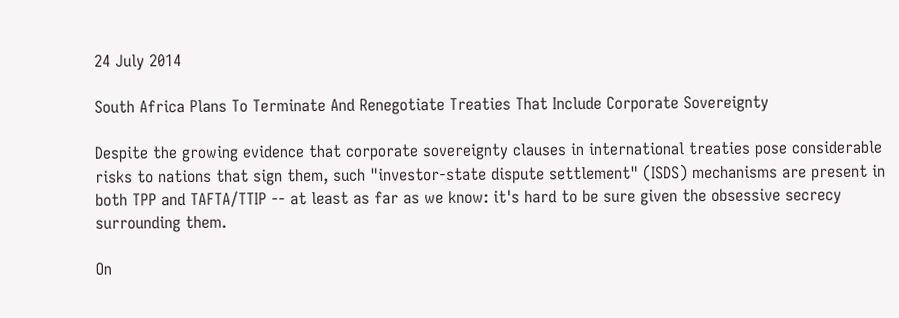24 July 2014

South Africa Plans To Terminate And Renegotiate Treaties That Include Corporate Sovereignty

Despite the growing evidence that corporate sovereignty clauses in international treaties pose considerable risks to nations that sign them, such "investor-state dispute settlement" (ISDS) mechanisms are present in both TPP and TAFTA/TTIP -- at least as far as we know: it's hard to be sure given the obsessive secrecy surrounding them.

On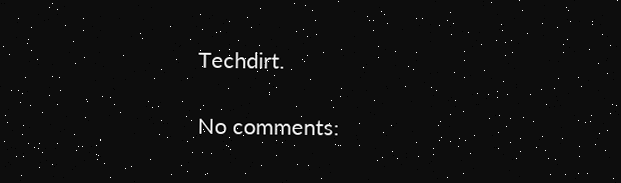Techdirt.

No comments: